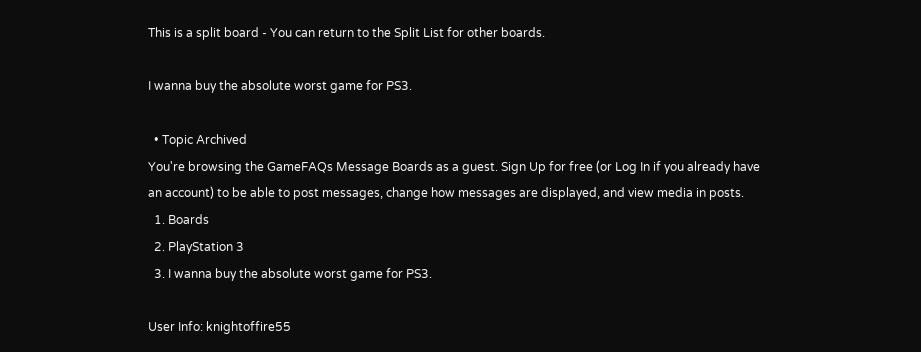This is a split board - You can return to the Split List for other boards.

I wanna buy the absolute worst game for PS3.

  • Topic Archived
You're browsing the GameFAQs Message Boards as a guest. Sign Up for free (or Log In if you already have an account) to be able to post messages, change how messages are displayed, and view media in posts.
  1. Boards
  2. PlayStation 3
  3. I wanna buy the absolute worst game for PS3.

User Info: knightoffire55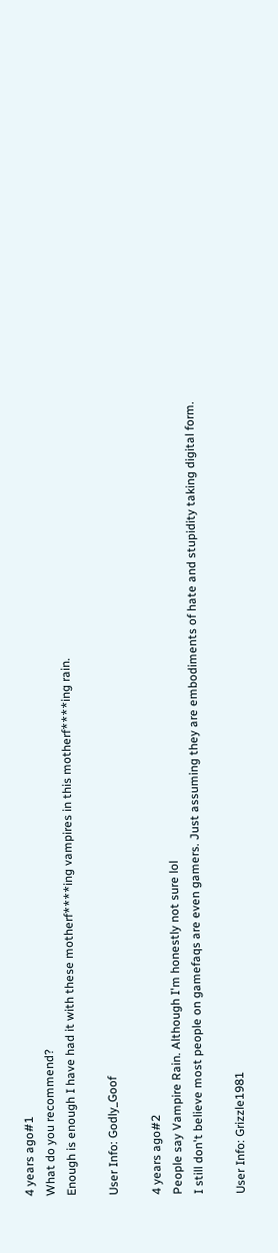4 years ago#1
What do you recommend?
Enough is enough I have had it with these motherf****ing vampires in this motherf****ing rain.

User Info: Godly_Goof

4 years ago#2
People say Vampire Rain. Although I'm honestly not sure lol
I still don't believe most people on gamefaqs are even gamers. Just assuming they are embodiments of hate and stupidity taking digital form.

User Info: Grizzle1981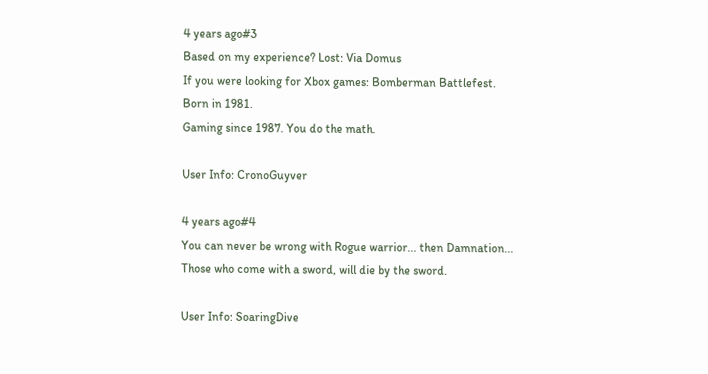4 years ago#3
Based on my experience? Lost: Via Domus
If you were looking for Xbox games: Bomberman Battlefest.
Born in 1981.
Gaming since 1987. You do the math.

User Info: CronoGuyver

4 years ago#4
You can never be wrong with Rogue warrior... then Damnation...
Those who come with a sword, will die by the sword.

User Info: SoaringDive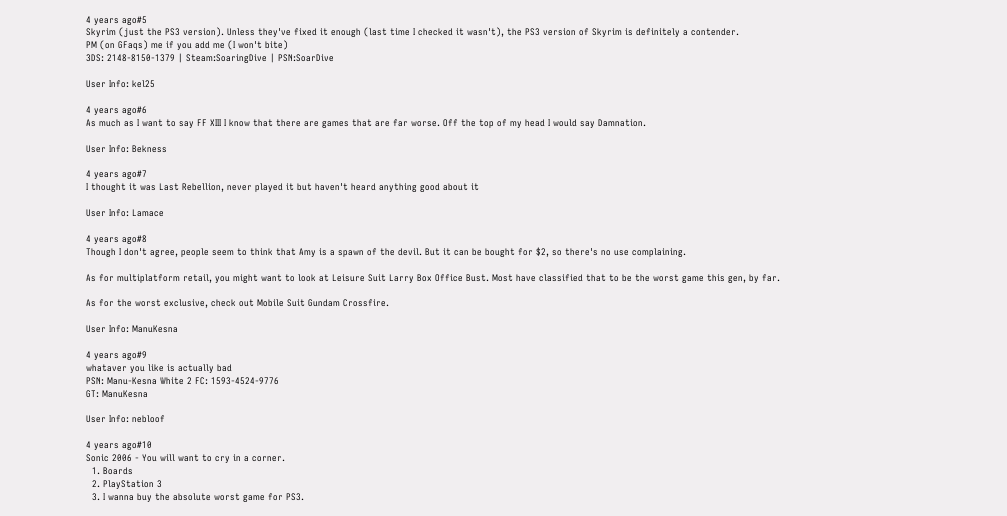4 years ago#5
Skyrim (just the PS3 version). Unless they've fixed it enough (last time I checked it wasn't), the PS3 version of Skyrim is definitely a contender.
PM (on GFaqs) me if you add me (I won't bite)
3DS: 2148-8150-1379 | Steam:SoaringDive | PSN:SoarDive

User Info: kel25

4 years ago#6
As much as I want to say FF XIII I know that there are games that are far worse. Off the top of my head I would say Damnation.

User Info: Bekness

4 years ago#7
I thought it was Last Rebellion, never played it but haven't heard anything good about it

User Info: Lamace

4 years ago#8
Though I don't agree, people seem to think that Amy is a spawn of the devil. But it can be bought for $2, so there's no use complaining.

As for multiplatform retail, you might want to look at Leisure Suit Larry Box Office Bust. Most have classified that to be the worst game this gen, by far.

As for the worst exclusive, check out Mobile Suit Gundam Crossfire.

User Info: ManuKesna

4 years ago#9
whataver you like is actually bad
PSN: Manu-Kesna White 2 FC: 1593-4524-9776
GT: ManuKesna

User Info: nebloof

4 years ago#10
Sonic 2006 - You will want to cry in a corner.
  1. Boards
  2. PlayStation 3
  3. I wanna buy the absolute worst game for PS3.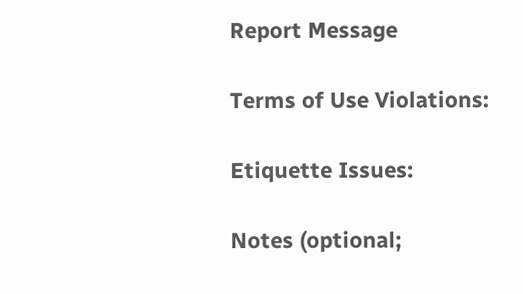Report Message

Terms of Use Violations:

Etiquette Issues:

Notes (optional;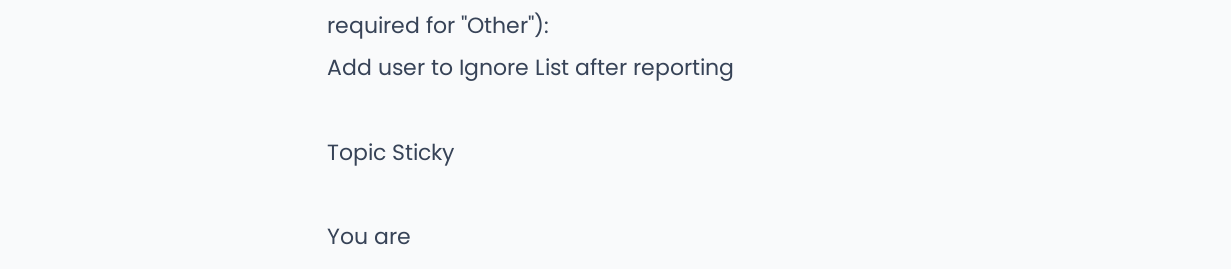required for "Other"):
Add user to Ignore List after reporting

Topic Sticky

You are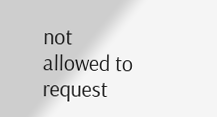not allowed to request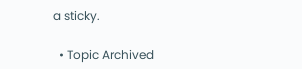a sticky.

  • Topic Archived